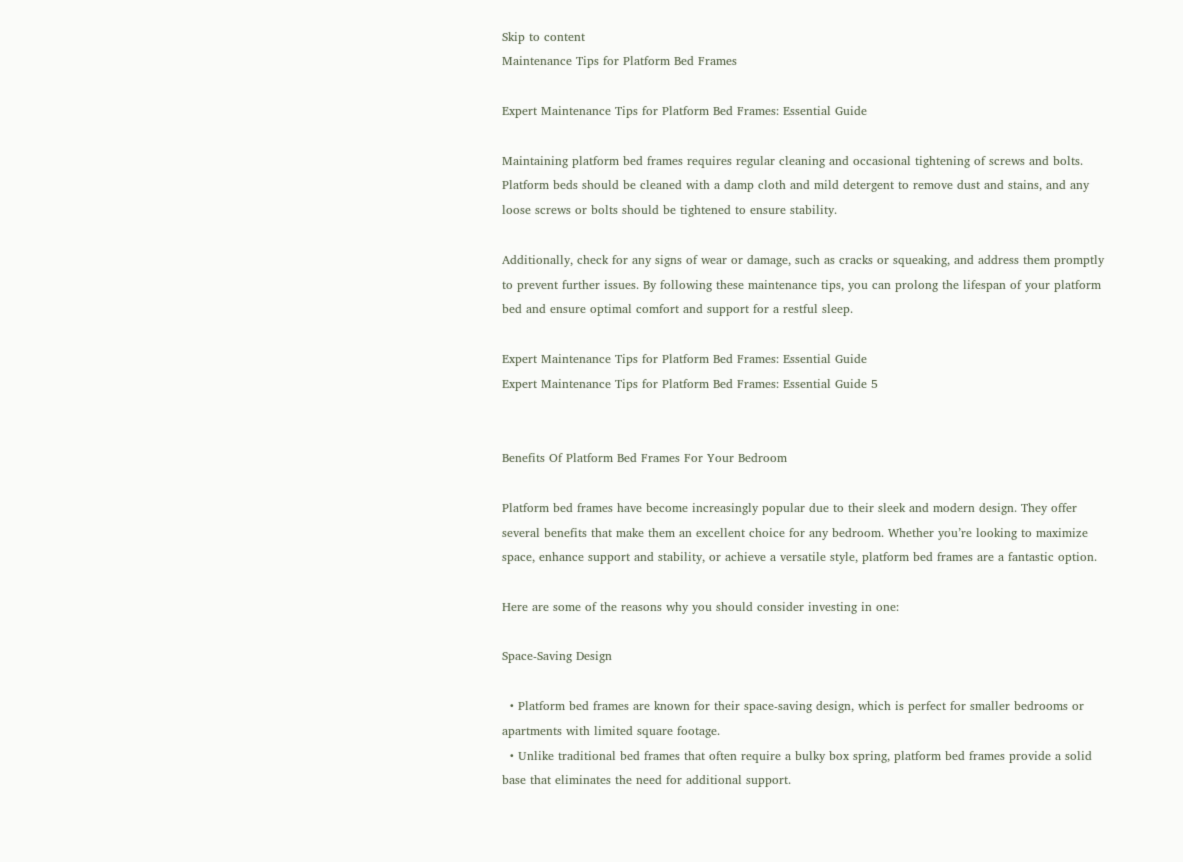Skip to content
Maintenance Tips for Platform Bed Frames

Expert Maintenance Tips for Platform Bed Frames: Essential Guide

Maintaining platform bed frames requires regular cleaning and occasional tightening of screws and bolts. Platform beds should be cleaned with a damp cloth and mild detergent to remove dust and stains, and any loose screws or bolts should be tightened to ensure stability.

Additionally, check for any signs of wear or damage, such as cracks or squeaking, and address them promptly to prevent further issues. By following these maintenance tips, you can prolong the lifespan of your platform bed and ensure optimal comfort and support for a restful sleep.

Expert Maintenance Tips for Platform Bed Frames: Essential Guide
Expert Maintenance Tips for Platform Bed Frames: Essential Guide 5


Benefits Of Platform Bed Frames For Your Bedroom

Platform bed frames have become increasingly popular due to their sleek and modern design. They offer several benefits that make them an excellent choice for any bedroom. Whether you’re looking to maximize space, enhance support and stability, or achieve a versatile style, platform bed frames are a fantastic option.

Here are some of the reasons why you should consider investing in one:

Space-Saving Design

  • Platform bed frames are known for their space-saving design, which is perfect for smaller bedrooms or apartments with limited square footage.
  • Unlike traditional bed frames that often require a bulky box spring, platform bed frames provide a solid base that eliminates the need for additional support.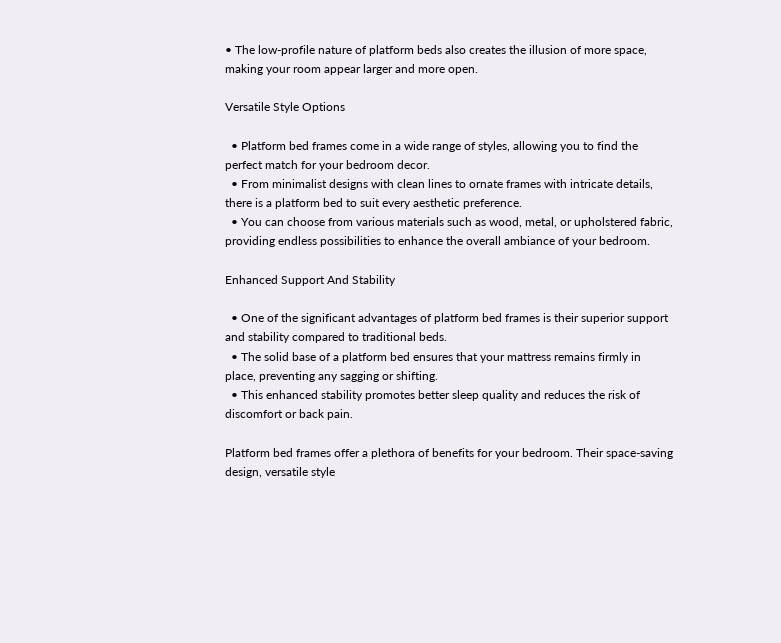• The low-profile nature of platform beds also creates the illusion of more space, making your room appear larger and more open.

Versatile Style Options

  • Platform bed frames come in a wide range of styles, allowing you to find the perfect match for your bedroom decor.
  • From minimalist designs with clean lines to ornate frames with intricate details, there is a platform bed to suit every aesthetic preference.
  • You can choose from various materials such as wood, metal, or upholstered fabric, providing endless possibilities to enhance the overall ambiance of your bedroom.

Enhanced Support And Stability

  • One of the significant advantages of platform bed frames is their superior support and stability compared to traditional beds.
  • The solid base of a platform bed ensures that your mattress remains firmly in place, preventing any sagging or shifting.
  • This enhanced stability promotes better sleep quality and reduces the risk of discomfort or back pain.

Platform bed frames offer a plethora of benefits for your bedroom. Their space-saving design, versatile style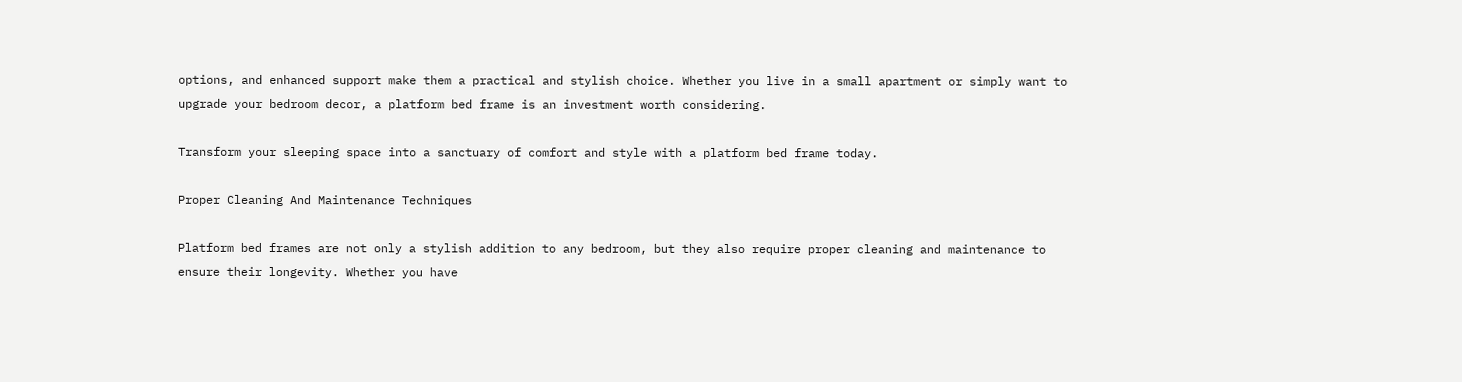options, and enhanced support make them a practical and stylish choice. Whether you live in a small apartment or simply want to upgrade your bedroom decor, a platform bed frame is an investment worth considering.

Transform your sleeping space into a sanctuary of comfort and style with a platform bed frame today.

Proper Cleaning And Maintenance Techniques

Platform bed frames are not only a stylish addition to any bedroom, but they also require proper cleaning and maintenance to ensure their longevity. Whether you have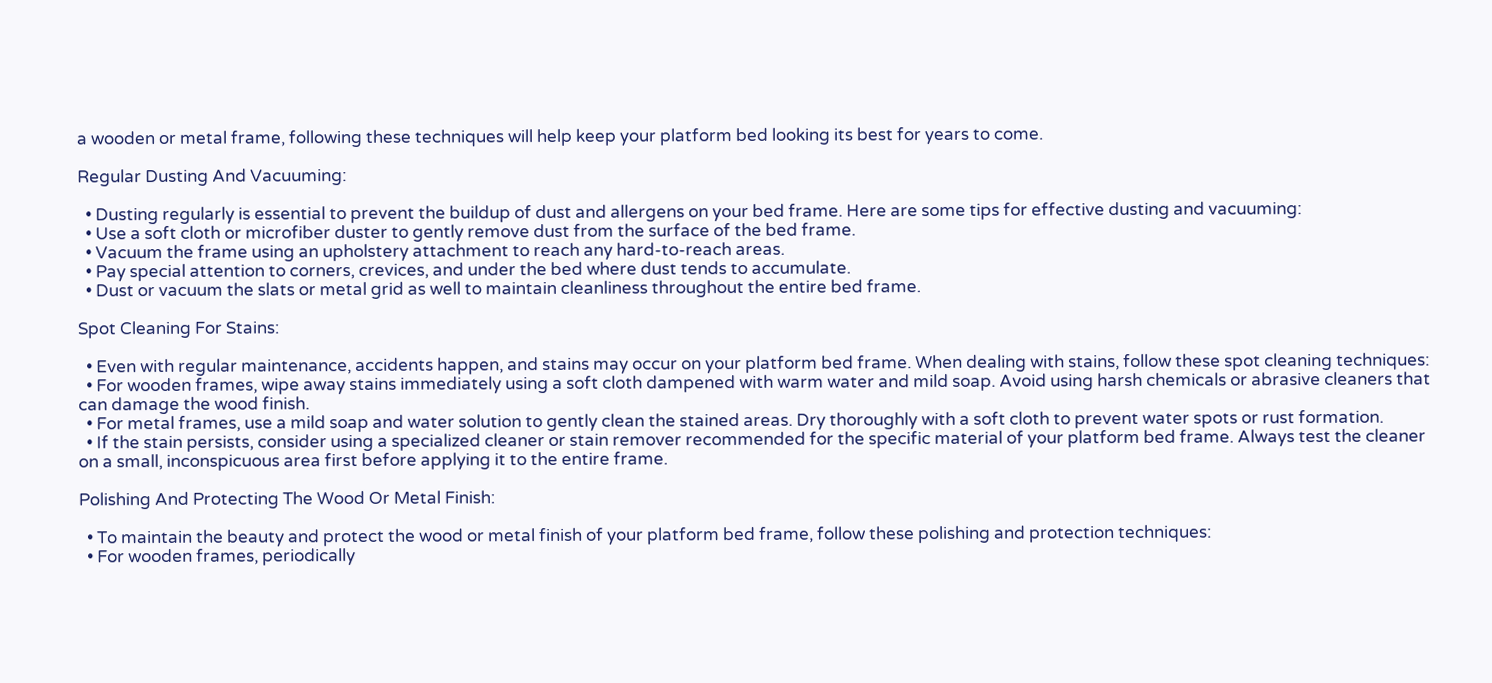a wooden or metal frame, following these techniques will help keep your platform bed looking its best for years to come.

Regular Dusting And Vacuuming:

  • Dusting regularly is essential to prevent the buildup of dust and allergens on your bed frame. Here are some tips for effective dusting and vacuuming:
  • Use a soft cloth or microfiber duster to gently remove dust from the surface of the bed frame.
  • Vacuum the frame using an upholstery attachment to reach any hard-to-reach areas.
  • Pay special attention to corners, crevices, and under the bed where dust tends to accumulate.
  • Dust or vacuum the slats or metal grid as well to maintain cleanliness throughout the entire bed frame.

Spot Cleaning For Stains:

  • Even with regular maintenance, accidents happen, and stains may occur on your platform bed frame. When dealing with stains, follow these spot cleaning techniques:
  • For wooden frames, wipe away stains immediately using a soft cloth dampened with warm water and mild soap. Avoid using harsh chemicals or abrasive cleaners that can damage the wood finish.
  • For metal frames, use a mild soap and water solution to gently clean the stained areas. Dry thoroughly with a soft cloth to prevent water spots or rust formation.
  • If the stain persists, consider using a specialized cleaner or stain remover recommended for the specific material of your platform bed frame. Always test the cleaner on a small, inconspicuous area first before applying it to the entire frame.

Polishing And Protecting The Wood Or Metal Finish:

  • To maintain the beauty and protect the wood or metal finish of your platform bed frame, follow these polishing and protection techniques:
  • For wooden frames, periodically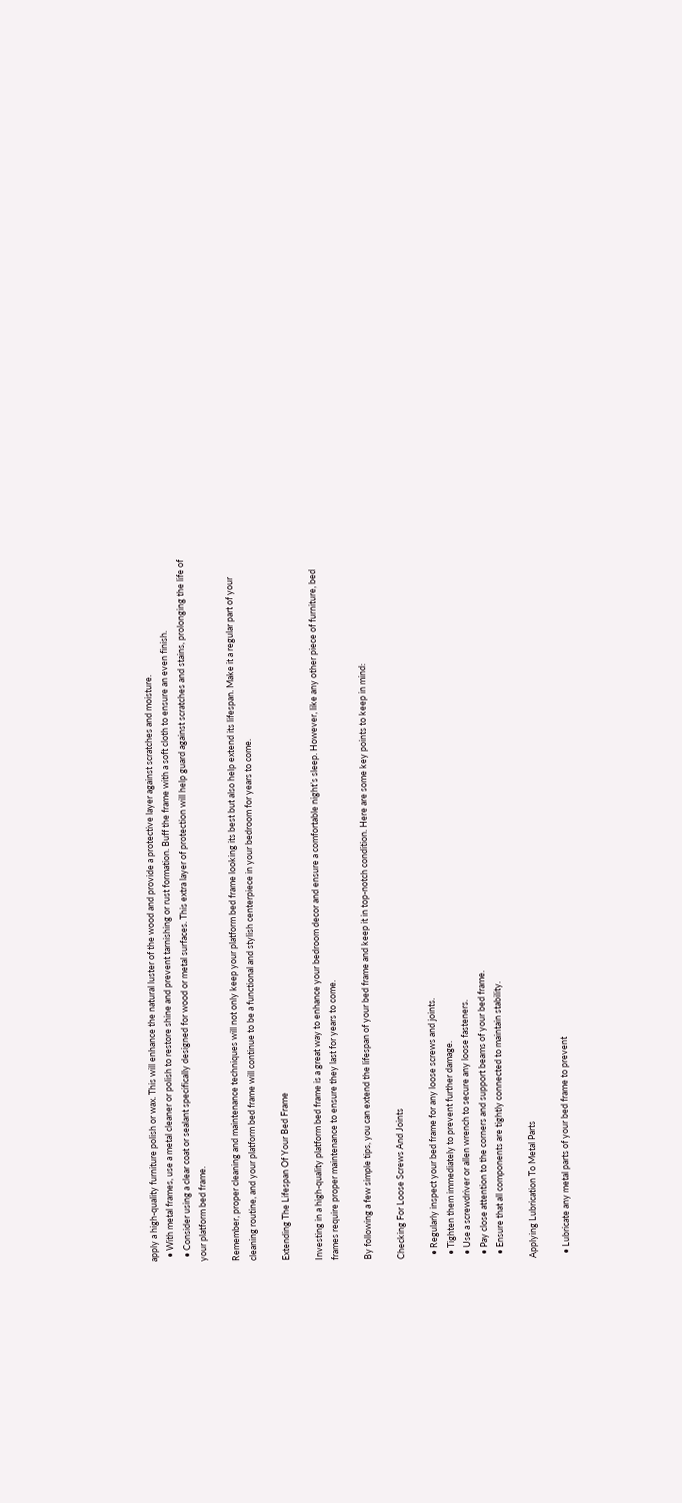apply a high-quality furniture polish or wax. This will enhance the natural luster of the wood and provide a protective layer against scratches and moisture.
  • With metal frames, use a metal cleaner or polish to restore shine and prevent tarnishing or rust formation. Buff the frame with a soft cloth to ensure an even finish.
  • Consider using a clear coat or sealant specifically designed for wood or metal surfaces. This extra layer of protection will help guard against scratches and stains, prolonging the life of your platform bed frame.

Remember, proper cleaning and maintenance techniques will not only keep your platform bed frame looking its best but also help extend its lifespan. Make it a regular part of your cleaning routine, and your platform bed frame will continue to be a functional and stylish centerpiece in your bedroom for years to come.

Extending The Lifespan Of Your Bed Frame

Investing in a high-quality platform bed frame is a great way to enhance your bedroom decor and ensure a comfortable night’s sleep. However, like any other piece of furniture, bed frames require proper maintenance to ensure they last for years to come.

By following a few simple tips, you can extend the lifespan of your bed frame and keep it in top-notch condition. Here are some key points to keep in mind:

Checking For Loose Screws And Joints

  • Regularly inspect your bed frame for any loose screws and joints.
  • Tighten them immediately to prevent further damage.
  • Use a screwdriver or allen wrench to secure any loose fasteners.
  • Pay close attention to the corners and support beams of your bed frame.
  • Ensure that all components are tightly connected to maintain stability.

Applying Lubrication To Metal Parts

  • Lubricate any metal parts of your bed frame to prevent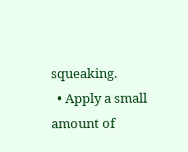squeaking.
  • Apply a small amount of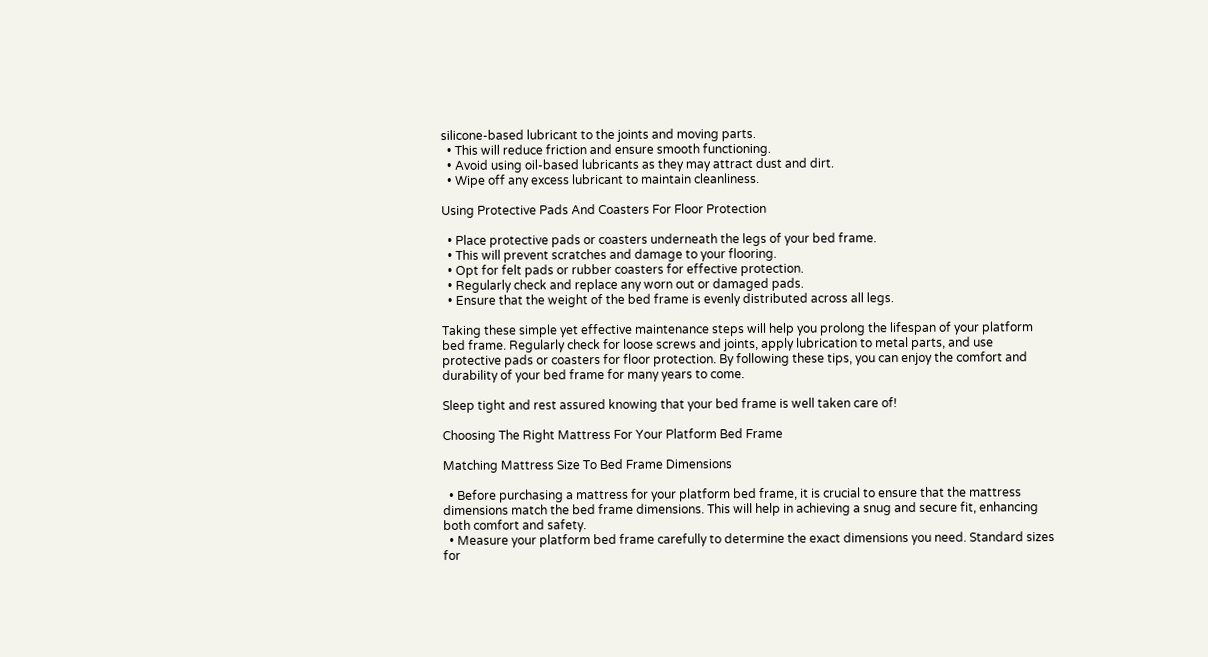silicone-based lubricant to the joints and moving parts.
  • This will reduce friction and ensure smooth functioning.
  • Avoid using oil-based lubricants as they may attract dust and dirt.
  • Wipe off any excess lubricant to maintain cleanliness.

Using Protective Pads And Coasters For Floor Protection

  • Place protective pads or coasters underneath the legs of your bed frame.
  • This will prevent scratches and damage to your flooring.
  • Opt for felt pads or rubber coasters for effective protection.
  • Regularly check and replace any worn out or damaged pads.
  • Ensure that the weight of the bed frame is evenly distributed across all legs.

Taking these simple yet effective maintenance steps will help you prolong the lifespan of your platform bed frame. Regularly check for loose screws and joints, apply lubrication to metal parts, and use protective pads or coasters for floor protection. By following these tips, you can enjoy the comfort and durability of your bed frame for many years to come.

Sleep tight and rest assured knowing that your bed frame is well taken care of!

Choosing The Right Mattress For Your Platform Bed Frame

Matching Mattress Size To Bed Frame Dimensions

  • Before purchasing a mattress for your platform bed frame, it is crucial to ensure that the mattress dimensions match the bed frame dimensions. This will help in achieving a snug and secure fit, enhancing both comfort and safety.
  • Measure your platform bed frame carefully to determine the exact dimensions you need. Standard sizes for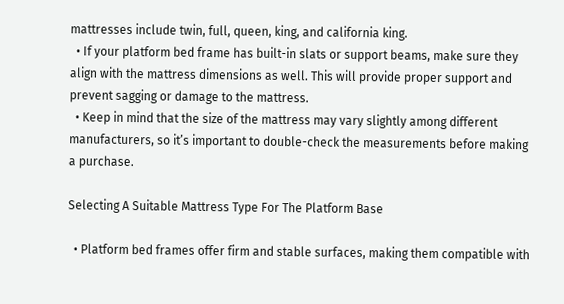mattresses include twin, full, queen, king, and california king.
  • If your platform bed frame has built-in slats or support beams, make sure they align with the mattress dimensions as well. This will provide proper support and prevent sagging or damage to the mattress.
  • Keep in mind that the size of the mattress may vary slightly among different manufacturers, so it’s important to double-check the measurements before making a purchase.

Selecting A Suitable Mattress Type For The Platform Base

  • Platform bed frames offer firm and stable surfaces, making them compatible with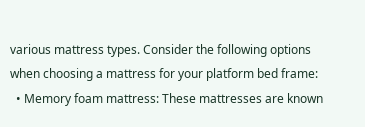various mattress types. Consider the following options when choosing a mattress for your platform bed frame:
  • Memory foam mattress: These mattresses are known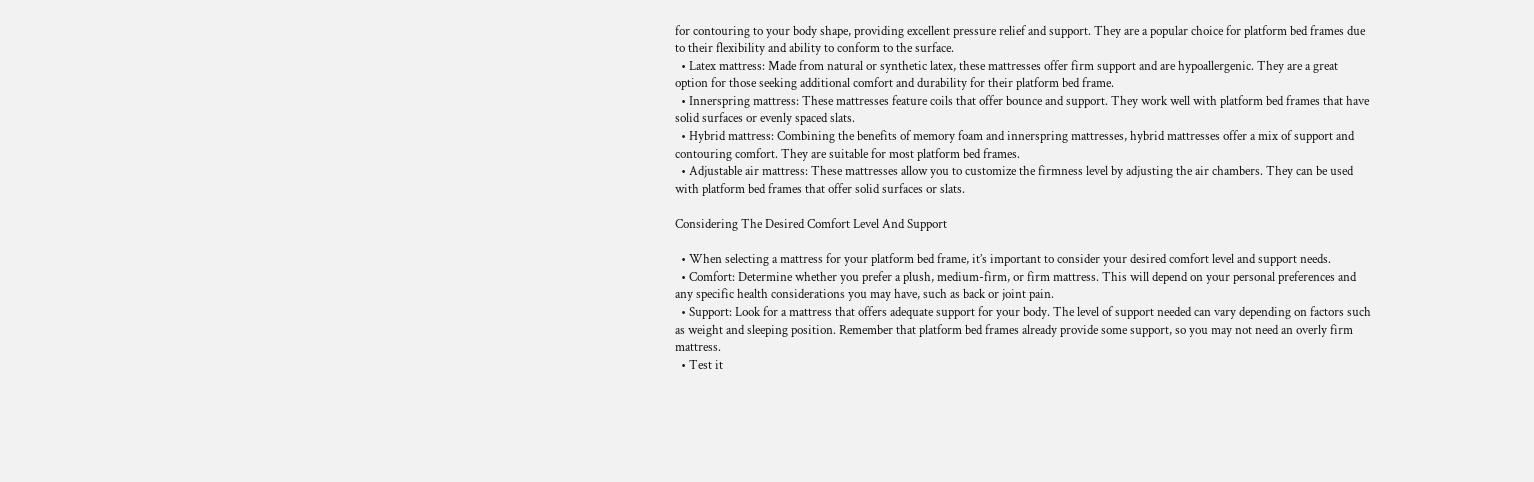for contouring to your body shape, providing excellent pressure relief and support. They are a popular choice for platform bed frames due to their flexibility and ability to conform to the surface.
  • Latex mattress: Made from natural or synthetic latex, these mattresses offer firm support and are hypoallergenic. They are a great option for those seeking additional comfort and durability for their platform bed frame.
  • Innerspring mattress: These mattresses feature coils that offer bounce and support. They work well with platform bed frames that have solid surfaces or evenly spaced slats.
  • Hybrid mattress: Combining the benefits of memory foam and innerspring mattresses, hybrid mattresses offer a mix of support and contouring comfort. They are suitable for most platform bed frames.
  • Adjustable air mattress: These mattresses allow you to customize the firmness level by adjusting the air chambers. They can be used with platform bed frames that offer solid surfaces or slats.

Considering The Desired Comfort Level And Support

  • When selecting a mattress for your platform bed frame, it’s important to consider your desired comfort level and support needs.
  • Comfort: Determine whether you prefer a plush, medium-firm, or firm mattress. This will depend on your personal preferences and any specific health considerations you may have, such as back or joint pain.
  • Support: Look for a mattress that offers adequate support for your body. The level of support needed can vary depending on factors such as weight and sleeping position. Remember that platform bed frames already provide some support, so you may not need an overly firm mattress.
  • Test it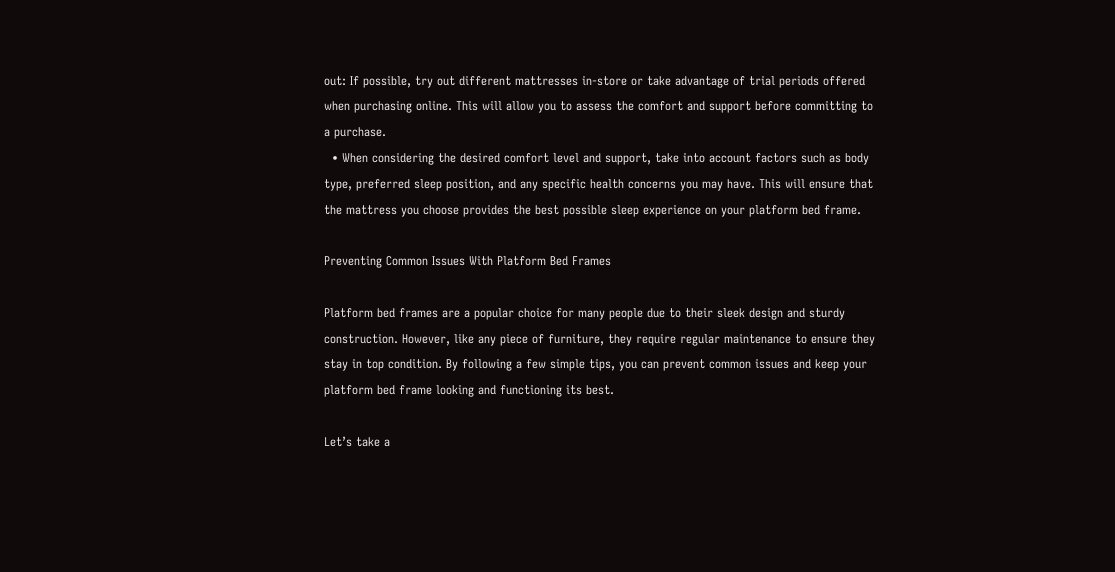out: If possible, try out different mattresses in-store or take advantage of trial periods offered when purchasing online. This will allow you to assess the comfort and support before committing to a purchase.
  • When considering the desired comfort level and support, take into account factors such as body type, preferred sleep position, and any specific health concerns you may have. This will ensure that the mattress you choose provides the best possible sleep experience on your platform bed frame.

Preventing Common Issues With Platform Bed Frames

Platform bed frames are a popular choice for many people due to their sleek design and sturdy construction. However, like any piece of furniture, they require regular maintenance to ensure they stay in top condition. By following a few simple tips, you can prevent common issues and keep your platform bed frame looking and functioning its best.

Let’s take a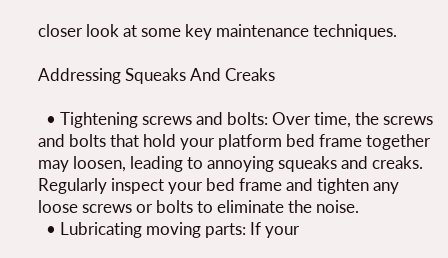closer look at some key maintenance techniques.

Addressing Squeaks And Creaks

  • Tightening screws and bolts: Over time, the screws and bolts that hold your platform bed frame together may loosen, leading to annoying squeaks and creaks. Regularly inspect your bed frame and tighten any loose screws or bolts to eliminate the noise.
  • Lubricating moving parts: If your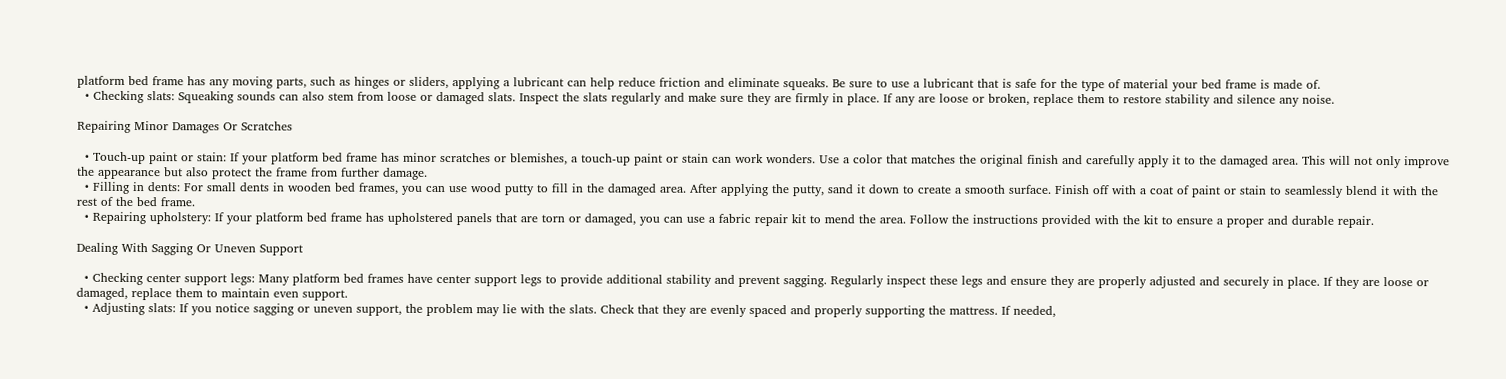platform bed frame has any moving parts, such as hinges or sliders, applying a lubricant can help reduce friction and eliminate squeaks. Be sure to use a lubricant that is safe for the type of material your bed frame is made of.
  • Checking slats: Squeaking sounds can also stem from loose or damaged slats. Inspect the slats regularly and make sure they are firmly in place. If any are loose or broken, replace them to restore stability and silence any noise.

Repairing Minor Damages Or Scratches

  • Touch-up paint or stain: If your platform bed frame has minor scratches or blemishes, a touch-up paint or stain can work wonders. Use a color that matches the original finish and carefully apply it to the damaged area. This will not only improve the appearance but also protect the frame from further damage.
  • Filling in dents: For small dents in wooden bed frames, you can use wood putty to fill in the damaged area. After applying the putty, sand it down to create a smooth surface. Finish off with a coat of paint or stain to seamlessly blend it with the rest of the bed frame.
  • Repairing upholstery: If your platform bed frame has upholstered panels that are torn or damaged, you can use a fabric repair kit to mend the area. Follow the instructions provided with the kit to ensure a proper and durable repair.

Dealing With Sagging Or Uneven Support

  • Checking center support legs: Many platform bed frames have center support legs to provide additional stability and prevent sagging. Regularly inspect these legs and ensure they are properly adjusted and securely in place. If they are loose or damaged, replace them to maintain even support.
  • Adjusting slats: If you notice sagging or uneven support, the problem may lie with the slats. Check that they are evenly spaced and properly supporting the mattress. If needed,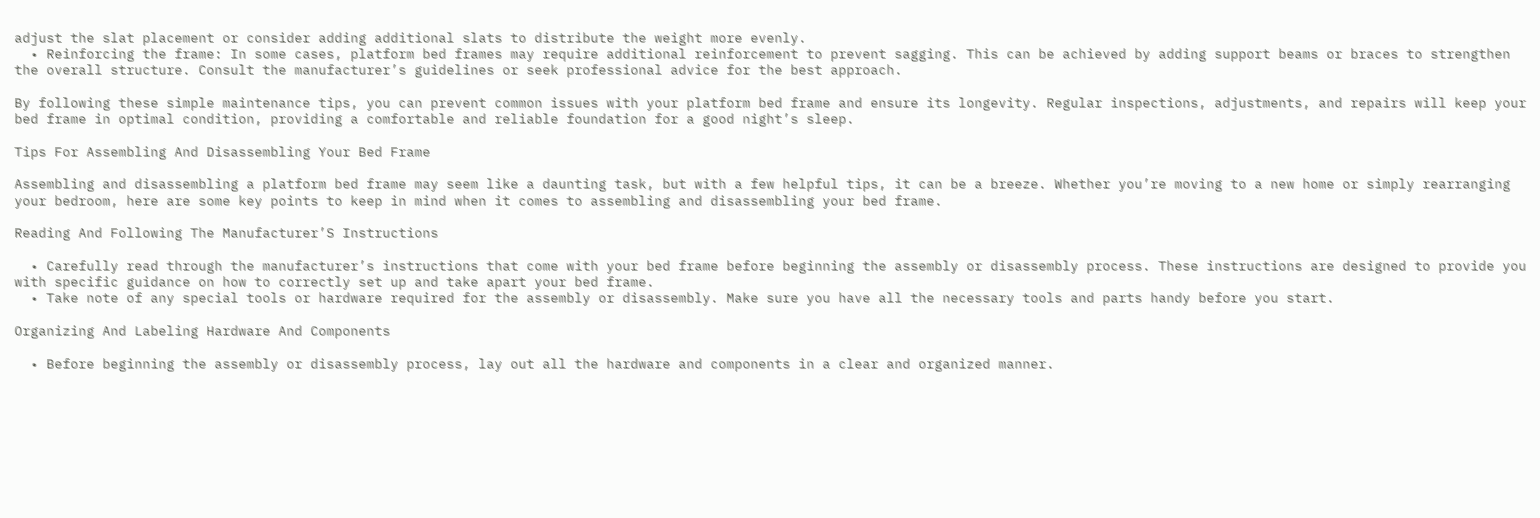adjust the slat placement or consider adding additional slats to distribute the weight more evenly.
  • Reinforcing the frame: In some cases, platform bed frames may require additional reinforcement to prevent sagging. This can be achieved by adding support beams or braces to strengthen the overall structure. Consult the manufacturer’s guidelines or seek professional advice for the best approach.

By following these simple maintenance tips, you can prevent common issues with your platform bed frame and ensure its longevity. Regular inspections, adjustments, and repairs will keep your bed frame in optimal condition, providing a comfortable and reliable foundation for a good night’s sleep.

Tips For Assembling And Disassembling Your Bed Frame

Assembling and disassembling a platform bed frame may seem like a daunting task, but with a few helpful tips, it can be a breeze. Whether you’re moving to a new home or simply rearranging your bedroom, here are some key points to keep in mind when it comes to assembling and disassembling your bed frame.

Reading And Following The Manufacturer’S Instructions

  • Carefully read through the manufacturer’s instructions that come with your bed frame before beginning the assembly or disassembly process. These instructions are designed to provide you with specific guidance on how to correctly set up and take apart your bed frame.
  • Take note of any special tools or hardware required for the assembly or disassembly. Make sure you have all the necessary tools and parts handy before you start.

Organizing And Labeling Hardware And Components

  • Before beginning the assembly or disassembly process, lay out all the hardware and components in a clear and organized manner.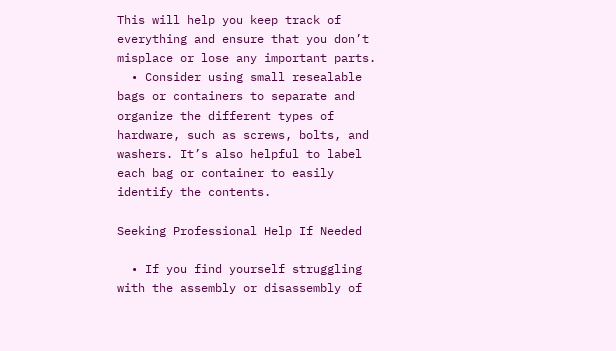This will help you keep track of everything and ensure that you don’t misplace or lose any important parts.
  • Consider using small resealable bags or containers to separate and organize the different types of hardware, such as screws, bolts, and washers. It’s also helpful to label each bag or container to easily identify the contents.

Seeking Professional Help If Needed

  • If you find yourself struggling with the assembly or disassembly of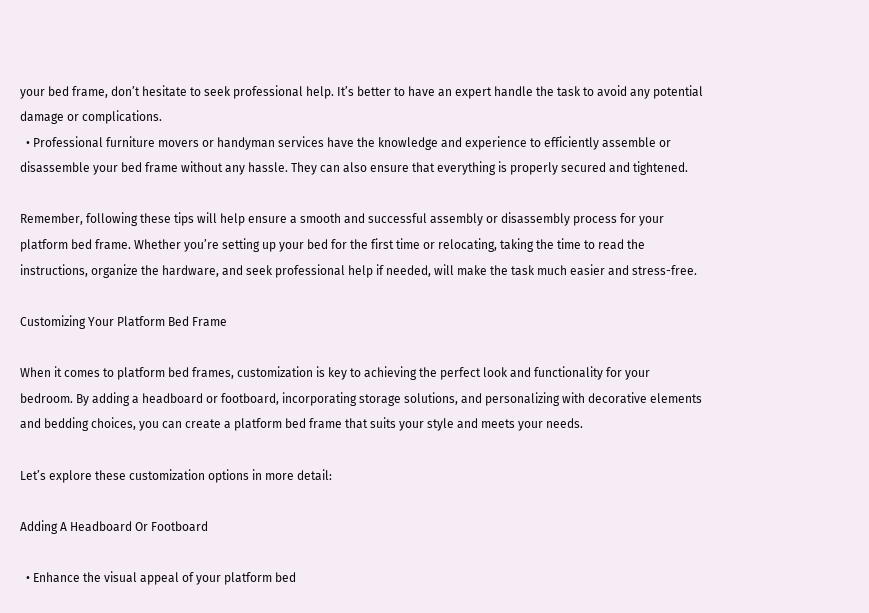your bed frame, don’t hesitate to seek professional help. It’s better to have an expert handle the task to avoid any potential damage or complications.
  • Professional furniture movers or handyman services have the knowledge and experience to efficiently assemble or disassemble your bed frame without any hassle. They can also ensure that everything is properly secured and tightened.

Remember, following these tips will help ensure a smooth and successful assembly or disassembly process for your platform bed frame. Whether you’re setting up your bed for the first time or relocating, taking the time to read the instructions, organize the hardware, and seek professional help if needed, will make the task much easier and stress-free.

Customizing Your Platform Bed Frame

When it comes to platform bed frames, customization is key to achieving the perfect look and functionality for your bedroom. By adding a headboard or footboard, incorporating storage solutions, and personalizing with decorative elements and bedding choices, you can create a platform bed frame that suits your style and meets your needs.

Let’s explore these customization options in more detail:

Adding A Headboard Or Footboard

  • Enhance the visual appeal of your platform bed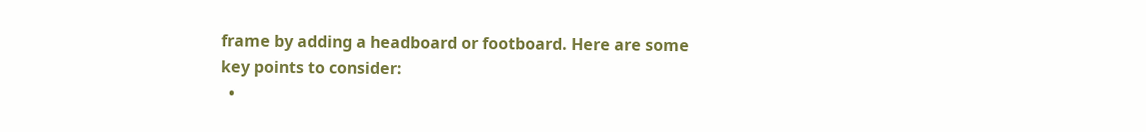frame by adding a headboard or footboard. Here are some key points to consider:
  •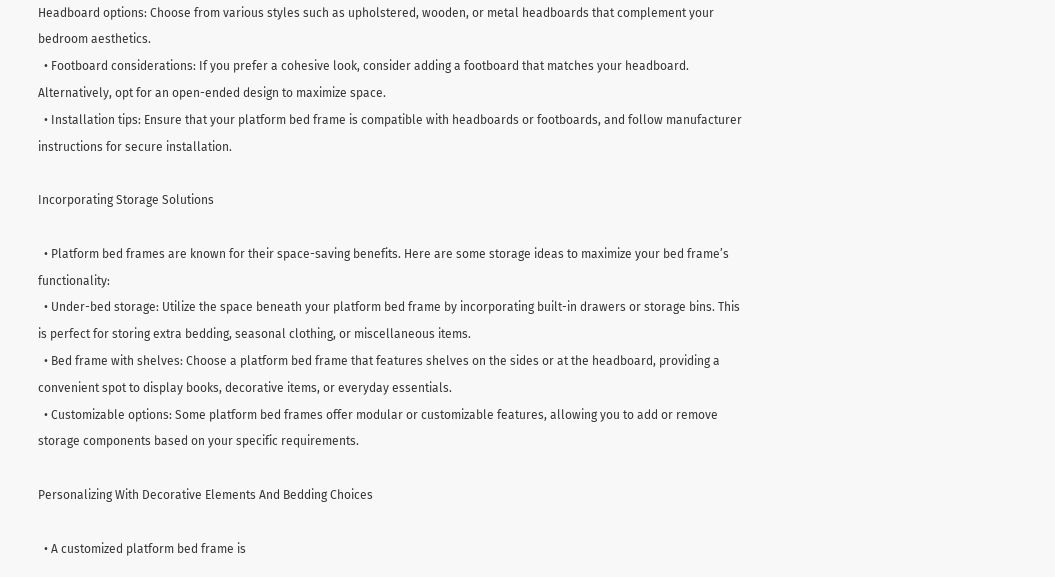Headboard options: Choose from various styles such as upholstered, wooden, or metal headboards that complement your bedroom aesthetics.
  • Footboard considerations: If you prefer a cohesive look, consider adding a footboard that matches your headboard. Alternatively, opt for an open-ended design to maximize space.
  • Installation tips: Ensure that your platform bed frame is compatible with headboards or footboards, and follow manufacturer instructions for secure installation.

Incorporating Storage Solutions

  • Platform bed frames are known for their space-saving benefits. Here are some storage ideas to maximize your bed frame’s functionality:
  • Under-bed storage: Utilize the space beneath your platform bed frame by incorporating built-in drawers or storage bins. This is perfect for storing extra bedding, seasonal clothing, or miscellaneous items.
  • Bed frame with shelves: Choose a platform bed frame that features shelves on the sides or at the headboard, providing a convenient spot to display books, decorative items, or everyday essentials.
  • Customizable options: Some platform bed frames offer modular or customizable features, allowing you to add or remove storage components based on your specific requirements.

Personalizing With Decorative Elements And Bedding Choices

  • A customized platform bed frame is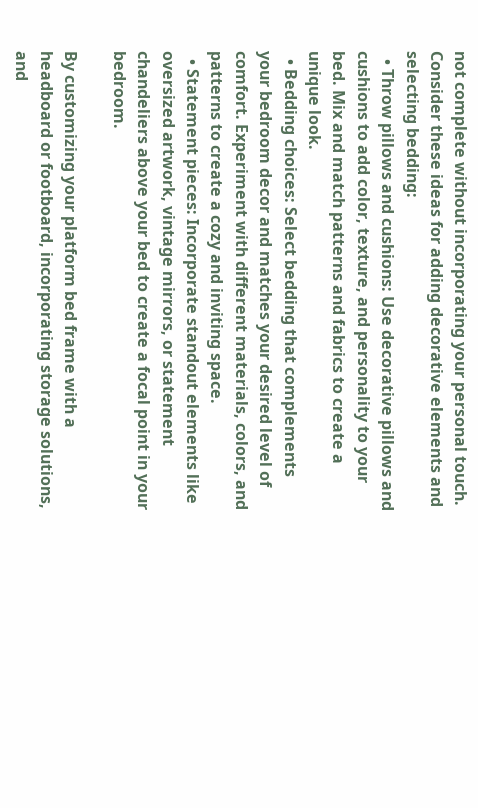not complete without incorporating your personal touch. Consider these ideas for adding decorative elements and selecting bedding:
  • Throw pillows and cushions: Use decorative pillows and cushions to add color, texture, and personality to your bed. Mix and match patterns and fabrics to create a unique look.
  • Bedding choices: Select bedding that complements your bedroom decor and matches your desired level of comfort. Experiment with different materials, colors, and patterns to create a cozy and inviting space.
  • Statement pieces: Incorporate standout elements like oversized artwork, vintage mirrors, or statement chandeliers above your bed to create a focal point in your bedroom.

By customizing your platform bed frame with a headboard or footboard, incorporating storage solutions, and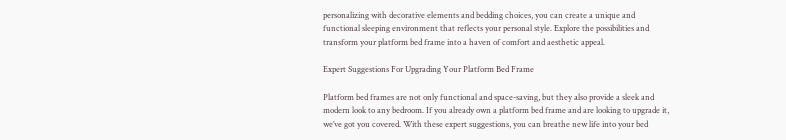personalizing with decorative elements and bedding choices, you can create a unique and functional sleeping environment that reflects your personal style. Explore the possibilities and transform your platform bed frame into a haven of comfort and aesthetic appeal.

Expert Suggestions For Upgrading Your Platform Bed Frame

Platform bed frames are not only functional and space-saving, but they also provide a sleek and modern look to any bedroom. If you already own a platform bed frame and are looking to upgrade it, we’ve got you covered. With these expert suggestions, you can breathe new life into your bed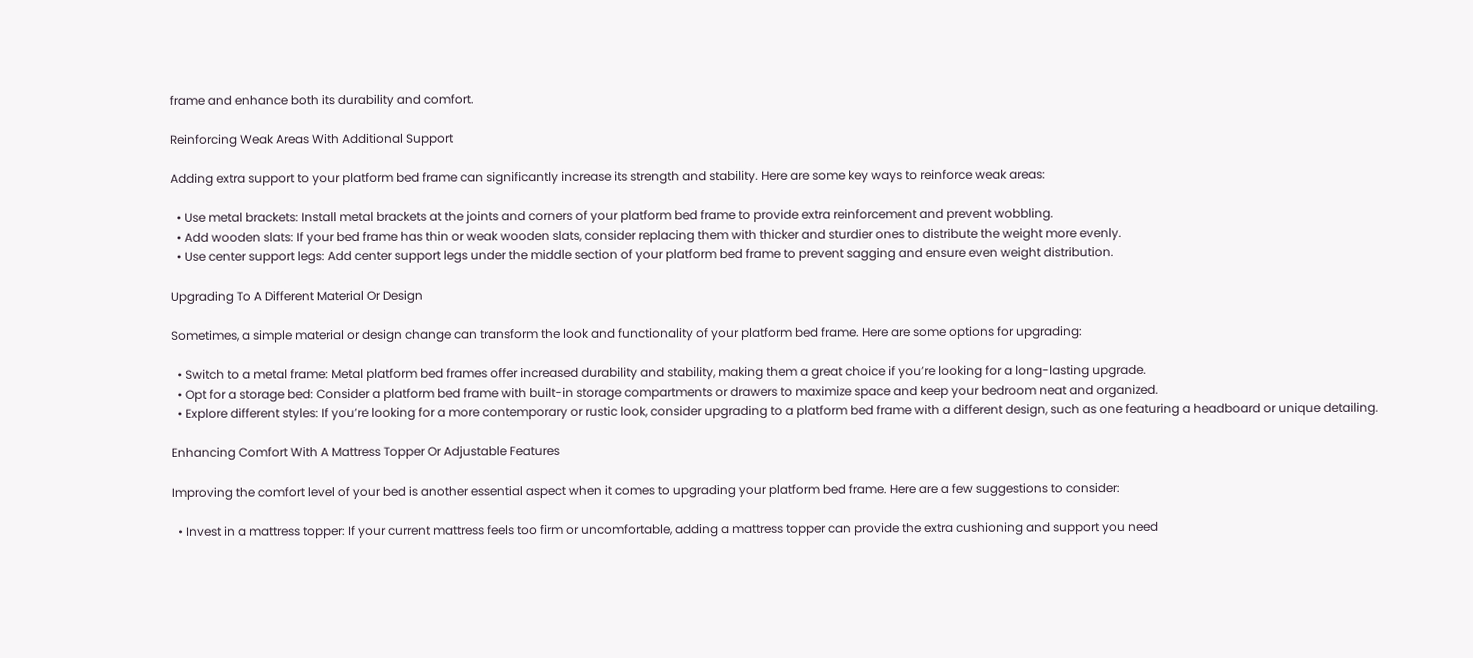frame and enhance both its durability and comfort.

Reinforcing Weak Areas With Additional Support

Adding extra support to your platform bed frame can significantly increase its strength and stability. Here are some key ways to reinforce weak areas:

  • Use metal brackets: Install metal brackets at the joints and corners of your platform bed frame to provide extra reinforcement and prevent wobbling.
  • Add wooden slats: If your bed frame has thin or weak wooden slats, consider replacing them with thicker and sturdier ones to distribute the weight more evenly.
  • Use center support legs: Add center support legs under the middle section of your platform bed frame to prevent sagging and ensure even weight distribution.

Upgrading To A Different Material Or Design

Sometimes, a simple material or design change can transform the look and functionality of your platform bed frame. Here are some options for upgrading:

  • Switch to a metal frame: Metal platform bed frames offer increased durability and stability, making them a great choice if you’re looking for a long-lasting upgrade.
  • Opt for a storage bed: Consider a platform bed frame with built-in storage compartments or drawers to maximize space and keep your bedroom neat and organized.
  • Explore different styles: If you’re looking for a more contemporary or rustic look, consider upgrading to a platform bed frame with a different design, such as one featuring a headboard or unique detailing.

Enhancing Comfort With A Mattress Topper Or Adjustable Features

Improving the comfort level of your bed is another essential aspect when it comes to upgrading your platform bed frame. Here are a few suggestions to consider:

  • Invest in a mattress topper: If your current mattress feels too firm or uncomfortable, adding a mattress topper can provide the extra cushioning and support you need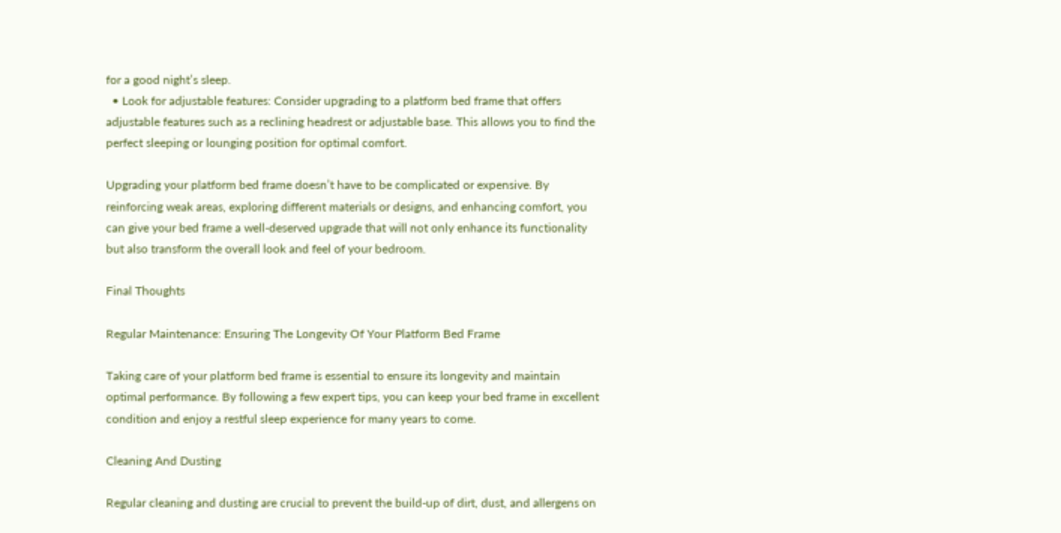for a good night’s sleep.
  • Look for adjustable features: Consider upgrading to a platform bed frame that offers adjustable features such as a reclining headrest or adjustable base. This allows you to find the perfect sleeping or lounging position for optimal comfort.

Upgrading your platform bed frame doesn’t have to be complicated or expensive. By reinforcing weak areas, exploring different materials or designs, and enhancing comfort, you can give your bed frame a well-deserved upgrade that will not only enhance its functionality but also transform the overall look and feel of your bedroom.

Final Thoughts

Regular Maintenance: Ensuring The Longevity Of Your Platform Bed Frame

Taking care of your platform bed frame is essential to ensure its longevity and maintain optimal performance. By following a few expert tips, you can keep your bed frame in excellent condition and enjoy a restful sleep experience for many years to come.

Cleaning And Dusting

Regular cleaning and dusting are crucial to prevent the build-up of dirt, dust, and allergens on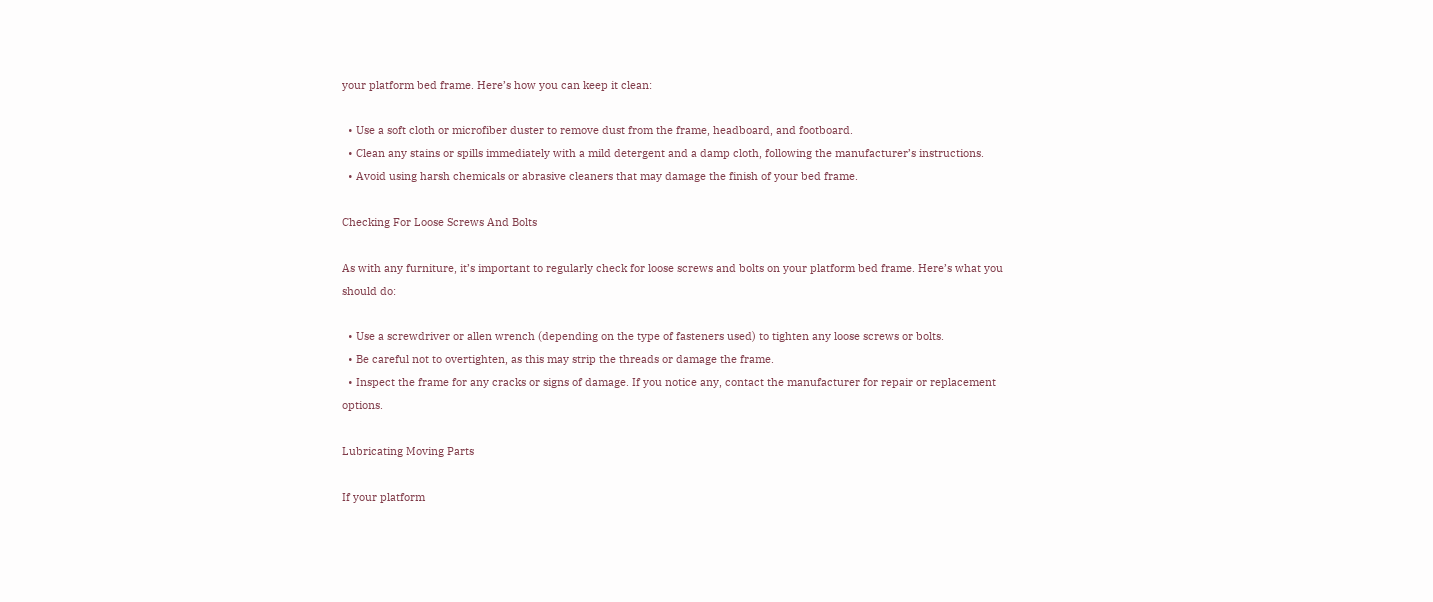your platform bed frame. Here’s how you can keep it clean:

  • Use a soft cloth or microfiber duster to remove dust from the frame, headboard, and footboard.
  • Clean any stains or spills immediately with a mild detergent and a damp cloth, following the manufacturer’s instructions.
  • Avoid using harsh chemicals or abrasive cleaners that may damage the finish of your bed frame.

Checking For Loose Screws And Bolts

As with any furniture, it’s important to regularly check for loose screws and bolts on your platform bed frame. Here’s what you should do:

  • Use a screwdriver or allen wrench (depending on the type of fasteners used) to tighten any loose screws or bolts.
  • Be careful not to overtighten, as this may strip the threads or damage the frame.
  • Inspect the frame for any cracks or signs of damage. If you notice any, contact the manufacturer for repair or replacement options.

Lubricating Moving Parts

If your platform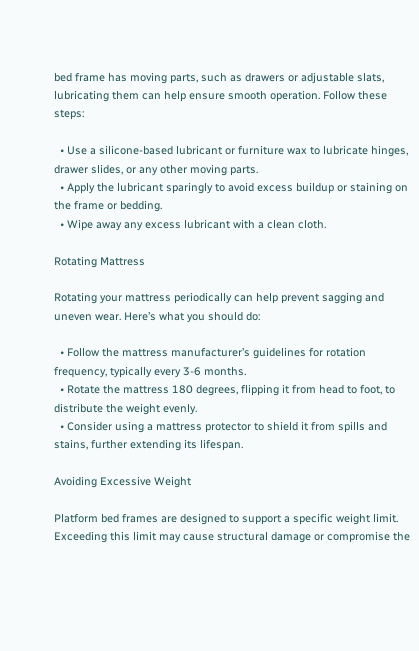bed frame has moving parts, such as drawers or adjustable slats, lubricating them can help ensure smooth operation. Follow these steps:

  • Use a silicone-based lubricant or furniture wax to lubricate hinges, drawer slides, or any other moving parts.
  • Apply the lubricant sparingly to avoid excess buildup or staining on the frame or bedding.
  • Wipe away any excess lubricant with a clean cloth.

Rotating Mattress

Rotating your mattress periodically can help prevent sagging and uneven wear. Here’s what you should do:

  • Follow the mattress manufacturer’s guidelines for rotation frequency, typically every 3-6 months.
  • Rotate the mattress 180 degrees, flipping it from head to foot, to distribute the weight evenly.
  • Consider using a mattress protector to shield it from spills and stains, further extending its lifespan.

Avoiding Excessive Weight

Platform bed frames are designed to support a specific weight limit. Exceeding this limit may cause structural damage or compromise the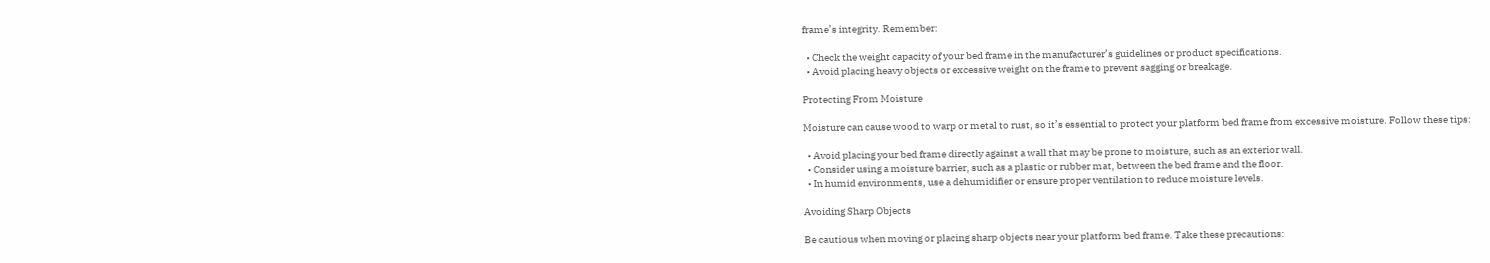frame’s integrity. Remember:

  • Check the weight capacity of your bed frame in the manufacturer’s guidelines or product specifications.
  • Avoid placing heavy objects or excessive weight on the frame to prevent sagging or breakage.

Protecting From Moisture

Moisture can cause wood to warp or metal to rust, so it’s essential to protect your platform bed frame from excessive moisture. Follow these tips:

  • Avoid placing your bed frame directly against a wall that may be prone to moisture, such as an exterior wall.
  • Consider using a moisture barrier, such as a plastic or rubber mat, between the bed frame and the floor.
  • In humid environments, use a dehumidifier or ensure proper ventilation to reduce moisture levels.

Avoiding Sharp Objects

Be cautious when moving or placing sharp objects near your platform bed frame. Take these precautions: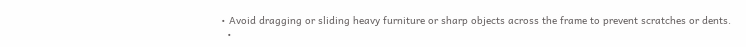• Avoid dragging or sliding heavy furniture or sharp objects across the frame to prevent scratches or dents.
  •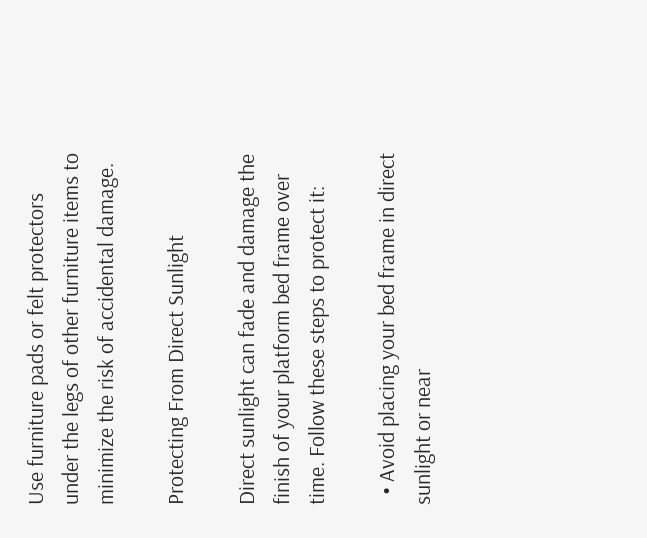Use furniture pads or felt protectors under the legs of other furniture items to minimize the risk of accidental damage.

Protecting From Direct Sunlight

Direct sunlight can fade and damage the finish of your platform bed frame over time. Follow these steps to protect it:

  • Avoid placing your bed frame in direct sunlight or near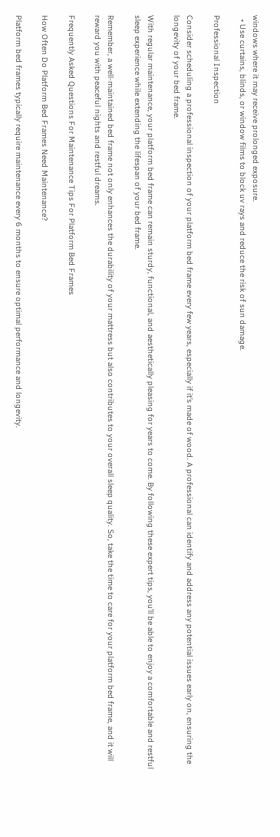windows where it may receive prolonged exposure.
  • Use curtains, blinds, or window films to block uv rays and reduce the risk of sun damage.

Professional Inspection

Consider scheduling a professional inspection of your platform bed frame every few years, especially if it’s made of wood. A professional can identify and address any potential issues early on, ensuring the longevity of your bed frame.

With regular maintenance, your platform bed frame can remain sturdy, functional, and aesthetically pleasing for years to come. By following these expert tips, you’ll be able to enjoy a comfortable and restful sleep experience while extending the lifespan of your bed frame.

Remember, a well-maintained bed frame not only enhances the durability of your mattress but also contributes to your overall sleep quality. So, take the time to care for your platform bed frame, and it will reward you with peaceful nights and restful dreams.

Frequently Asked Questions For Maintenance Tips For Platform Bed Frames

How Often Do Platform Bed Frames Need Maintenance?

Platform bed frames typically require maintenance every 6 months to ensure optimal performance and longevity.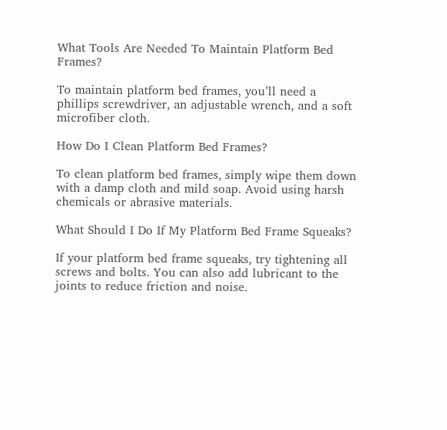What Tools Are Needed To Maintain Platform Bed Frames?

To maintain platform bed frames, you’ll need a phillips screwdriver, an adjustable wrench, and a soft microfiber cloth.

How Do I Clean Platform Bed Frames?

To clean platform bed frames, simply wipe them down with a damp cloth and mild soap. Avoid using harsh chemicals or abrasive materials.

What Should I Do If My Platform Bed Frame Squeaks?

If your platform bed frame squeaks, try tightening all screws and bolts. You can also add lubricant to the joints to reduce friction and noise.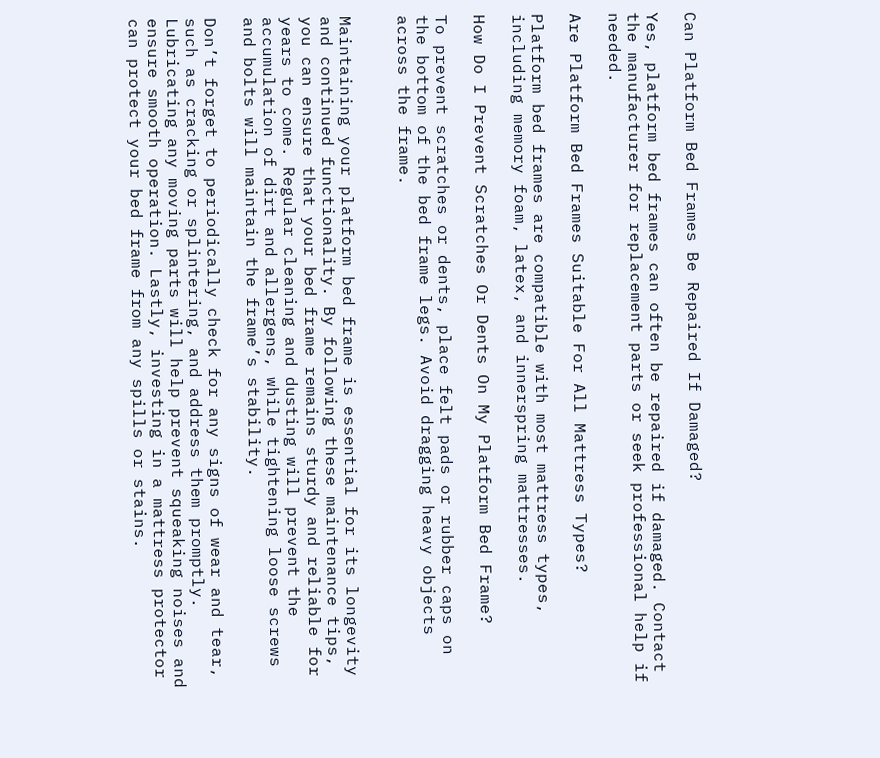Can Platform Bed Frames Be Repaired If Damaged?

Yes, platform bed frames can often be repaired if damaged. Contact the manufacturer for replacement parts or seek professional help if needed.

Are Platform Bed Frames Suitable For All Mattress Types?

Platform bed frames are compatible with most mattress types, including memory foam, latex, and innerspring mattresses.

How Do I Prevent Scratches Or Dents On My Platform Bed Frame?

To prevent scratches or dents, place felt pads or rubber caps on the bottom of the bed frame legs. Avoid dragging heavy objects across the frame.


Maintaining your platform bed frame is essential for its longevity and continued functionality. By following these maintenance tips, you can ensure that your bed frame remains sturdy and reliable for years to come. Regular cleaning and dusting will prevent the accumulation of dirt and allergens, while tightening loose screws and bolts will maintain the frame’s stability.

Don’t forget to periodically check for any signs of wear and tear, such as cracking or splintering, and address them promptly. Lubricating any moving parts will help prevent squeaking noises and ensure smooth operation. Lastly, investing in a mattress protector can protect your bed frame from any spills or stains.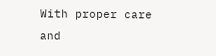With proper care and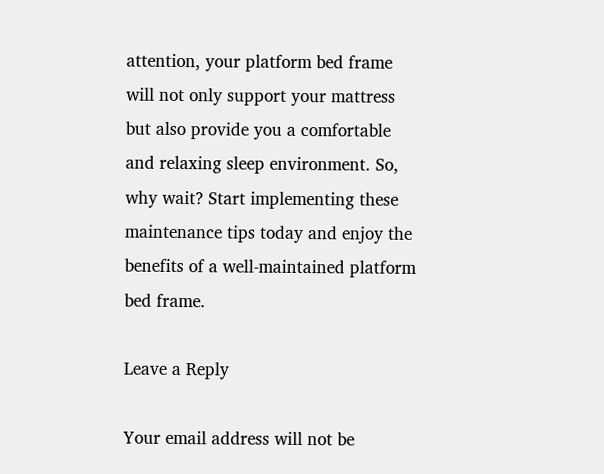attention, your platform bed frame will not only support your mattress but also provide you a comfortable and relaxing sleep environment. So, why wait? Start implementing these maintenance tips today and enjoy the benefits of a well-maintained platform bed frame.

Leave a Reply

Your email address will not be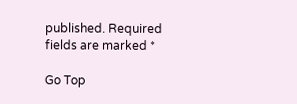published. Required fields are marked *

Go Top